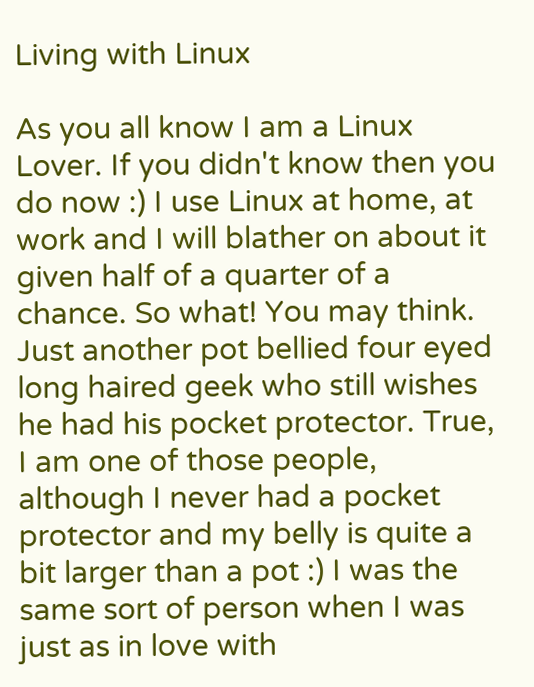Living with Linux

As you all know I am a Linux Lover. If you didn't know then you do now :) I use Linux at home, at work and I will blather on about it given half of a quarter of a chance. So what! You may think. Just another pot bellied four eyed long haired geek who still wishes he had his pocket protector. True, I am one of those people, although I never had a pocket protector and my belly is quite a bit larger than a pot :) I was the same sort of person when I was just as in love with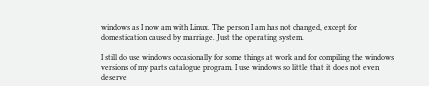windows as I now am with Linux. The person I am has not changed, except for domestication caused by marriage. Just the operating system.

I still do use windows occasionally for some things at work and for compiling the windows versions of my parts catalogue program. I use windows so little that it does not even deserve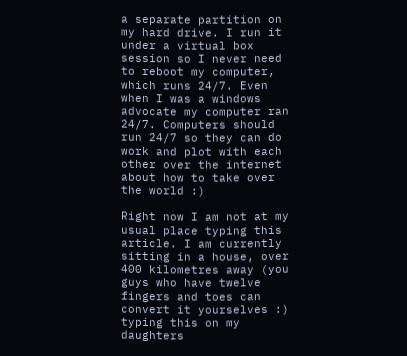a separate partition on my hard drive. I run it under a virtual box session so I never need to reboot my computer, which runs 24/7. Even when I was a windows advocate my computer ran 24/7. Computers should run 24/7 so they can do work and plot with each other over the internet about how to take over the world :)

Right now I am not at my usual place typing this article. I am currently sitting in a house, over 400 kilometres away (you guys who have twelve fingers and toes can convert it yourselves :) typing this on my daughters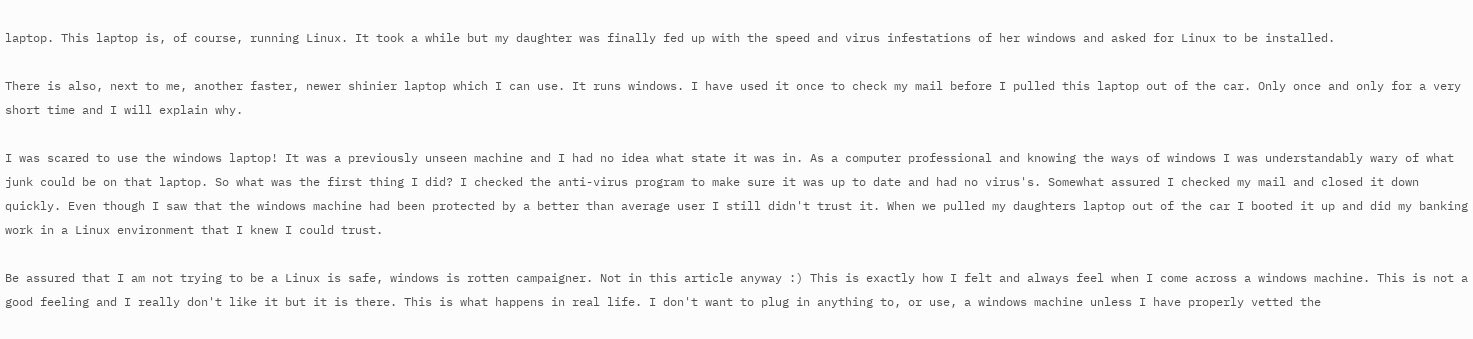laptop. This laptop is, of course, running Linux. It took a while but my daughter was finally fed up with the speed and virus infestations of her windows and asked for Linux to be installed.

There is also, next to me, another faster, newer shinier laptop which I can use. It runs windows. I have used it once to check my mail before I pulled this laptop out of the car. Only once and only for a very short time and I will explain why.

I was scared to use the windows laptop! It was a previously unseen machine and I had no idea what state it was in. As a computer professional and knowing the ways of windows I was understandably wary of what junk could be on that laptop. So what was the first thing I did? I checked the anti-virus program to make sure it was up to date and had no virus's. Somewhat assured I checked my mail and closed it down quickly. Even though I saw that the windows machine had been protected by a better than average user I still didn't trust it. When we pulled my daughters laptop out of the car I booted it up and did my banking work in a Linux environment that I knew I could trust.

Be assured that I am not trying to be a Linux is safe, windows is rotten campaigner. Not in this article anyway :) This is exactly how I felt and always feel when I come across a windows machine. This is not a good feeling and I really don't like it but it is there. This is what happens in real life. I don't want to plug in anything to, or use, a windows machine unless I have properly vetted the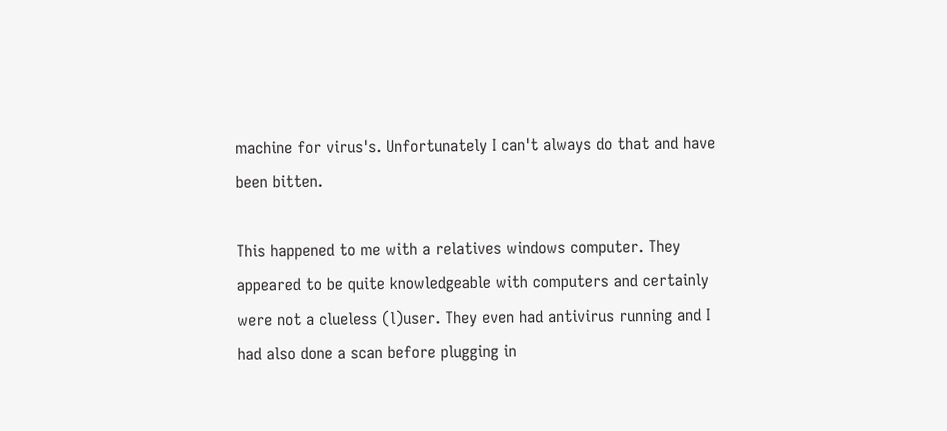machine for virus's. Unfortunately I can't always do that and have been bitten.

This happened to me with a relatives windows computer. They appeared to be quite knowledgeable with computers and certainly were not a clueless (l)user. They even had antivirus running and I had also done a scan before plugging in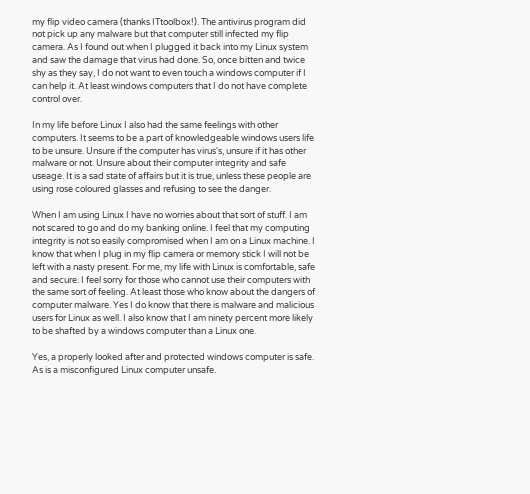my flip video camera (thanks ITtoolbox!). The antivirus program did not pick up any malware but that computer still infected my flip camera. As I found out when I plugged it back into my Linux system and saw the damage that virus had done. So, once bitten and twice shy as they say, I do not want to even touch a windows computer if I can help it. At least windows computers that I do not have complete control over.

In my life before Linux I also had the same feelings with other computers. It seems to be a part of knowledgeable windows users life to be unsure. Unsure if the computer has virus's, unsure if it has other malware or not. Unsure about their computer integrity and safe useage. It is a sad state of affairs but it is true, unless these people are using rose coloured glasses and refusing to see the danger.

When I am using Linux I have no worries about that sort of stuff. I am not scared to go and do my banking online. I feel that my computing integrity is not so easily compromised when I am on a Linux machine. I know that when I plug in my flip camera or memory stick I will not be left with a nasty present. For me, my life with Linux is comfortable, safe and secure. I feel sorry for those who cannot use their computers with the same sort of feeling. At least those who know about the dangers of computer malware. Yes I do know that there is malware and malicious users for Linux as well. I also know that I am ninety percent more likely to be shafted by a windows computer than a Linux one.

Yes, a properly looked after and protected windows computer is safe. As is a misconfigured Linux computer unsafe.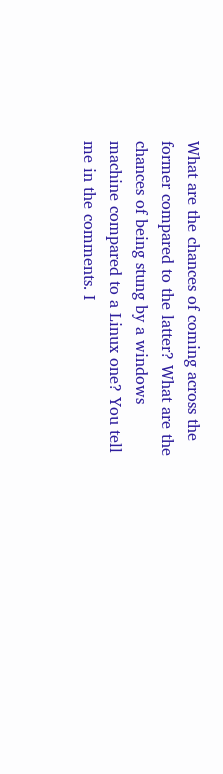What are the chances of coming across the former compared to the latter? What are the chances of being stung by a windows machine compared to a Linux one? You tell me in the comments. I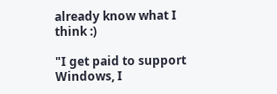already know what I think :)

"I get paid to support Windows, I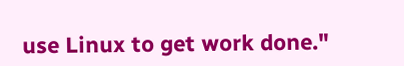use Linux to get work done."